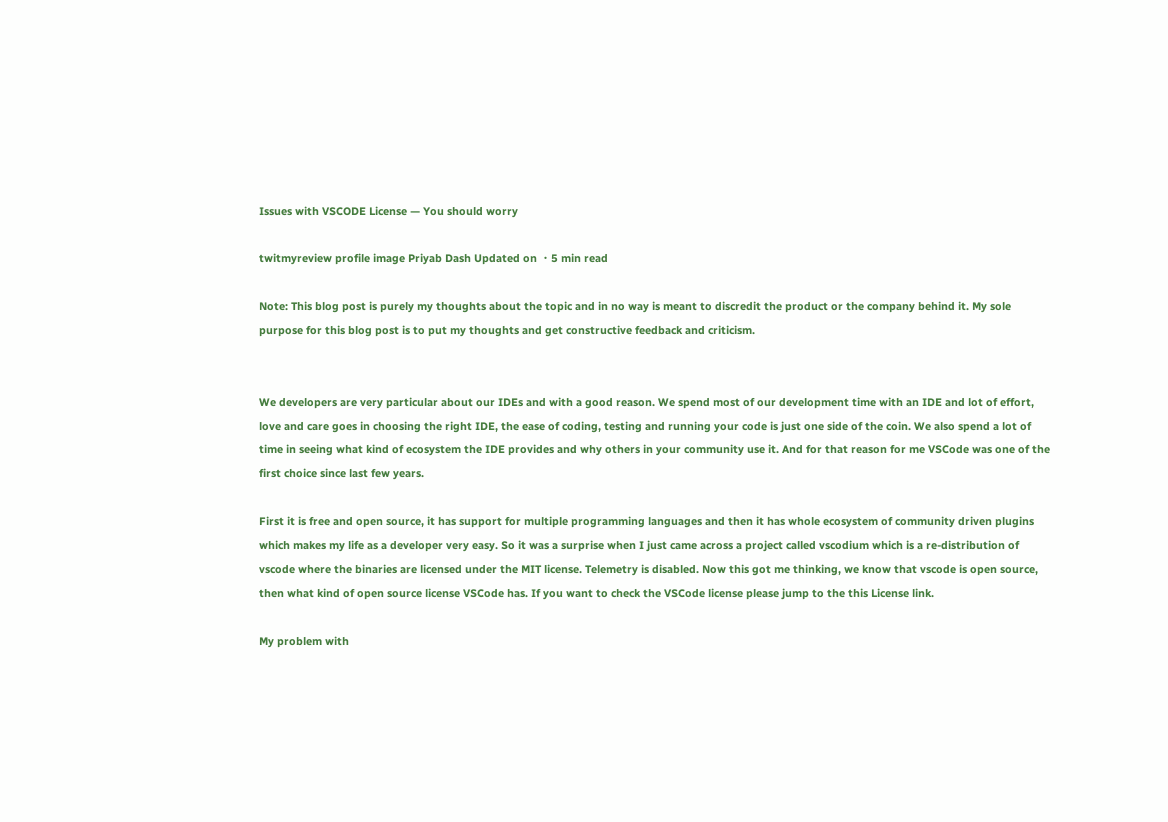Issues with VSCODE License — You should worry

twitmyreview profile image Priyab Dash Updated on ・5 min read

Note: This blog post is purely my thoughts about the topic and in no way is meant to discredit the product or the company behind it. My sole purpose for this blog post is to put my thoughts and get constructive feedback and criticism.


We developers are very particular about our IDEs and with a good reason. We spend most of our development time with an IDE and lot of effort, love and care goes in choosing the right IDE, the ease of coding, testing and running your code is just one side of the coin. We also spend a lot of time in seeing what kind of ecosystem the IDE provides and why others in your community use it. And for that reason for me VSCode was one of the first choice since last few years.

First it is free and open source, it has support for multiple programming languages and then it has whole ecosystem of community driven plugins which makes my life as a developer very easy. So it was a surprise when I just came across a project called vscodium which is a re-distribution of vscode where the binaries are licensed under the MIT license. Telemetry is disabled. Now this got me thinking, we know that vscode is open source, then what kind of open source license VSCode has. If you want to check the VSCode license please jump to the this License link.

My problem with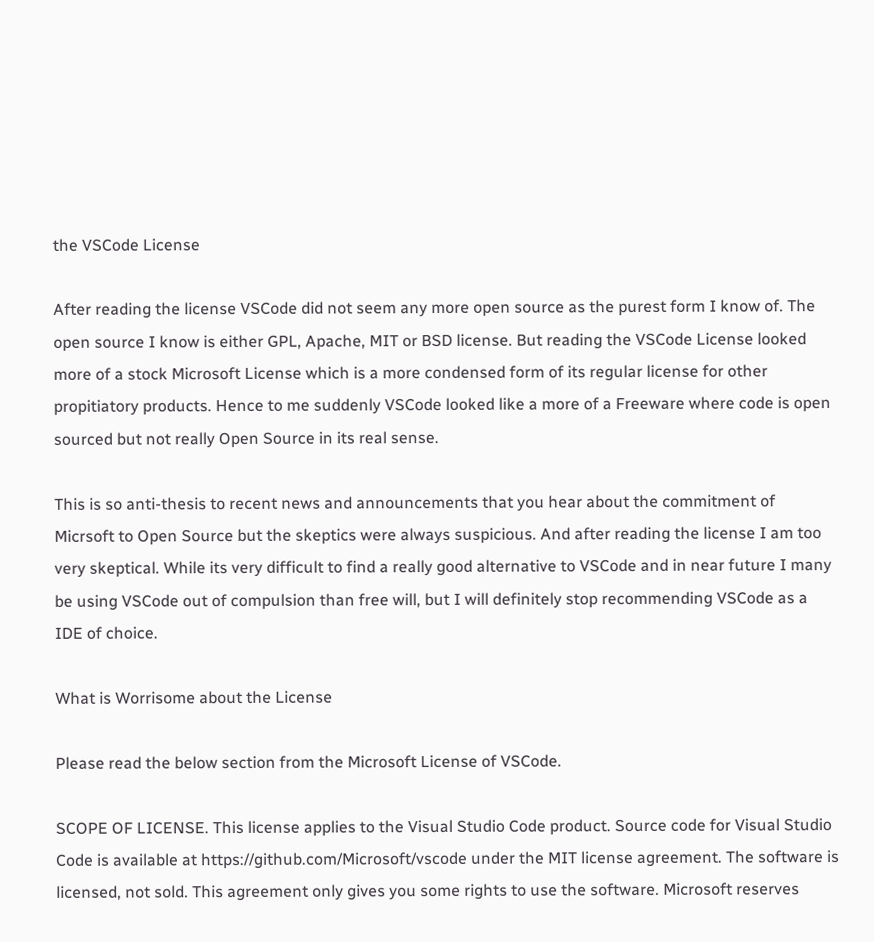the VSCode License

After reading the license VSCode did not seem any more open source as the purest form I know of. The open source I know is either GPL, Apache, MIT or BSD license. But reading the VSCode License looked more of a stock Microsoft License which is a more condensed form of its regular license for other propitiatory products. Hence to me suddenly VSCode looked like a more of a Freeware where code is open sourced but not really Open Source in its real sense.

This is so anti-thesis to recent news and announcements that you hear about the commitment of Micrsoft to Open Source but the skeptics were always suspicious. And after reading the license I am too very skeptical. While its very difficult to find a really good alternative to VSCode and in near future I many be using VSCode out of compulsion than free will, but I will definitely stop recommending VSCode as a IDE of choice.

What is Worrisome about the License

Please read the below section from the Microsoft License of VSCode.

SCOPE OF LICENSE. This license applies to the Visual Studio Code product. Source code for Visual Studio Code is available at https://github.com/Microsoft/vscode under the MIT license agreement. The software is licensed, not sold. This agreement only gives you some rights to use the software. Microsoft reserves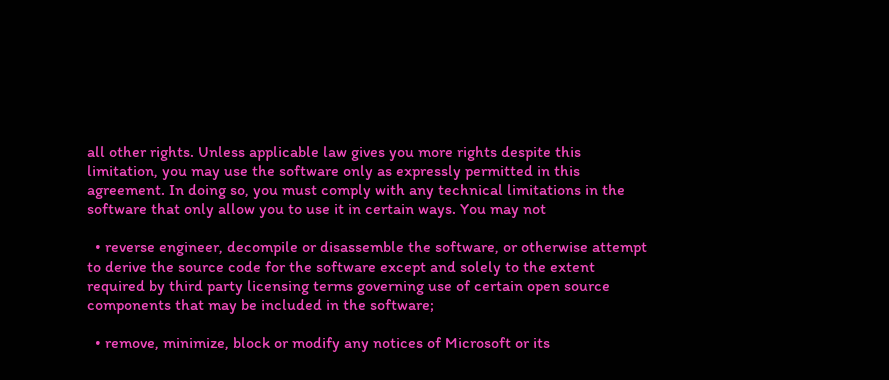all other rights. Unless applicable law gives you more rights despite this limitation, you may use the software only as expressly permitted in this agreement. In doing so, you must comply with any technical limitations in the software that only allow you to use it in certain ways. You may not

  • reverse engineer, decompile or disassemble the software, or otherwise attempt to derive the source code for the software except and solely to the extent required by third party licensing terms governing use of certain open source components that may be included in the software;

  • remove, minimize, block or modify any notices of Microsoft or its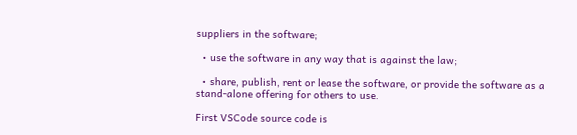suppliers in the software;

  • use the software in any way that is against the law;

  • share, publish, rent or lease the software, or provide the software as a stand-alone offering for others to use.

First VSCode source code is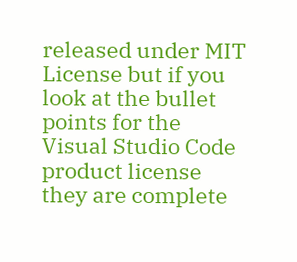released under MIT License but if you look at the bullet points for the Visual Studio Code product license they are complete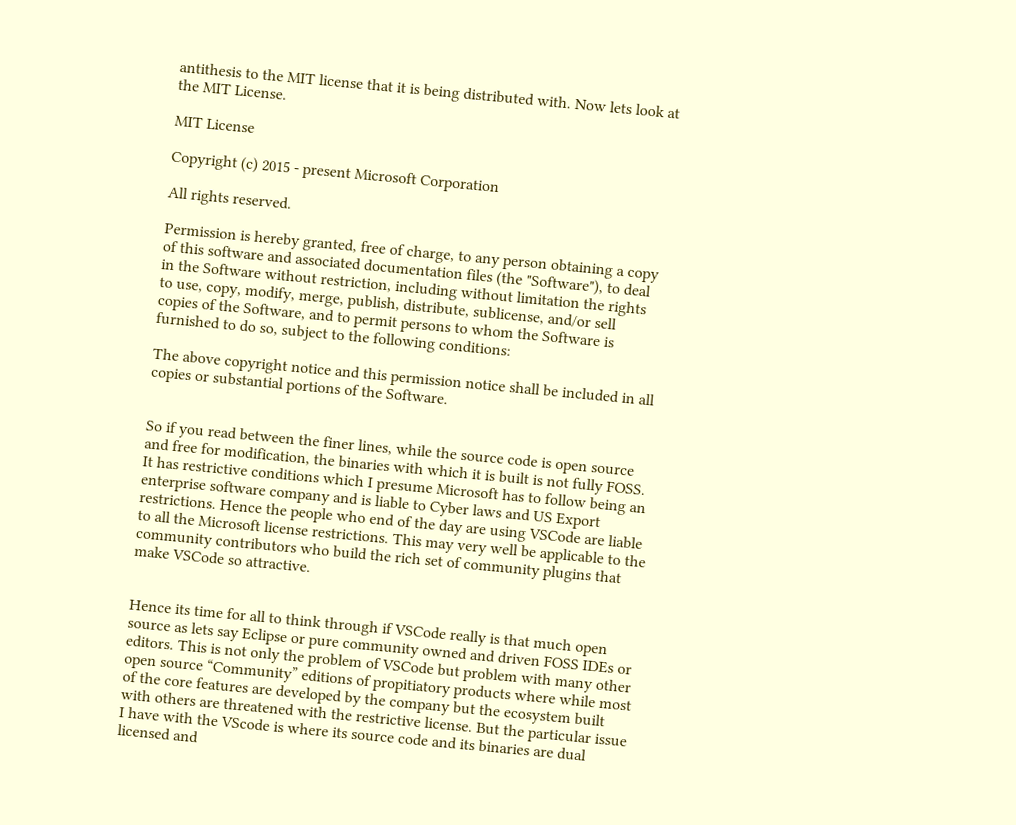antithesis to the MIT license that it is being distributed with. Now lets look at the MIT License.

MIT License

Copyright (c) 2015 - present Microsoft Corporation

All rights reserved.

Permission is hereby granted, free of charge, to any person obtaining a copy
of this software and associated documentation files (the "Software"), to deal
in the Software without restriction, including without limitation the rights
to use, copy, modify, merge, publish, distribute, sublicense, and/or sell
copies of the Software, and to permit persons to whom the Software is
furnished to do so, subject to the following conditions:

The above copyright notice and this permission notice shall be included in all
copies or substantial portions of the Software.


So if you read between the finer lines, while the source code is open source and free for modification, the binaries with which it is built is not fully FOSS. It has restrictive conditions which I presume Microsoft has to follow being an enterprise software company and is liable to Cyber laws and US Export restrictions. Hence the people who end of the day are using VSCode are liable to all the Microsoft license restrictions. This may very well be applicable to the community contributors who build the rich set of community plugins that make VSCode so attractive.


Hence its time for all to think through if VSCode really is that much open source as lets say Eclipse or pure community owned and driven FOSS IDEs or editors. This is not only the problem of VSCode but problem with many other open source “Community” editions of propitiatory products where while most of the core features are developed by the company but the ecosystem built with others are threatened with the restrictive license. But the particular issue I have with the VScode is where its source code and its binaries are dual licensed and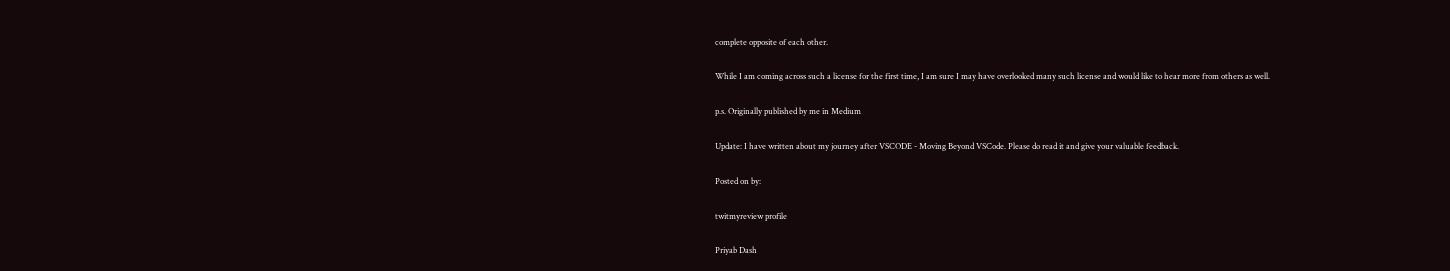complete opposite of each other.

While I am coming across such a license for the first time, I am sure I may have overlooked many such license and would like to hear more from others as well.

p.s. Originally published by me in Medium

Update: I have written about my journey after VSCODE - Moving Beyond VSCode. Please do read it and give your valuable feedback.

Posted on by:

twitmyreview profile

Priyab Dash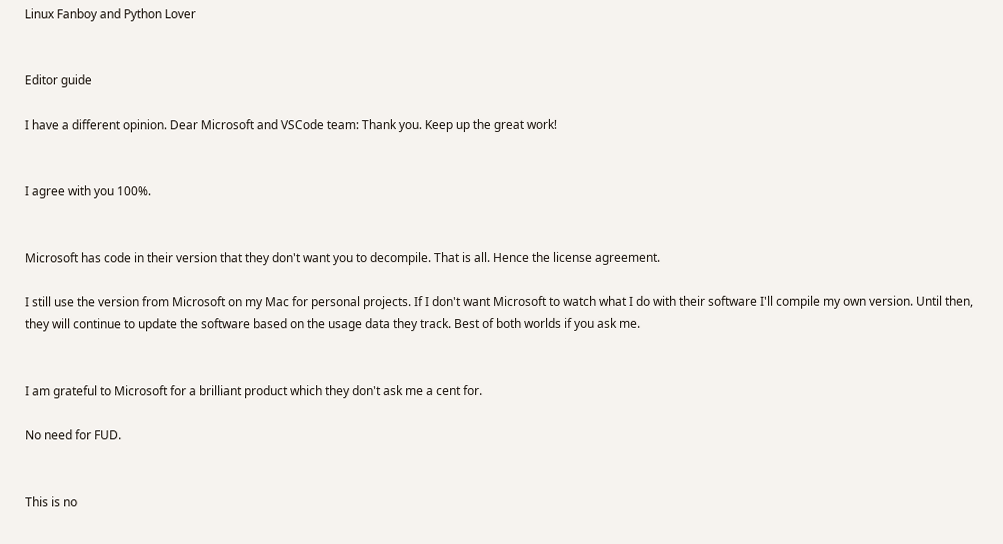Linux Fanboy and Python Lover


Editor guide

I have a different opinion. Dear Microsoft and VSCode team: Thank you. Keep up the great work!


I agree with you 100%.


Microsoft has code in their version that they don't want you to decompile. That is all. Hence the license agreement.

I still use the version from Microsoft on my Mac for personal projects. If I don't want Microsoft to watch what I do with their software I'll compile my own version. Until then, they will continue to update the software based on the usage data they track. Best of both worlds if you ask me.


I am grateful to Microsoft for a brilliant product which they don't ask me a cent for.

No need for FUD.


This is no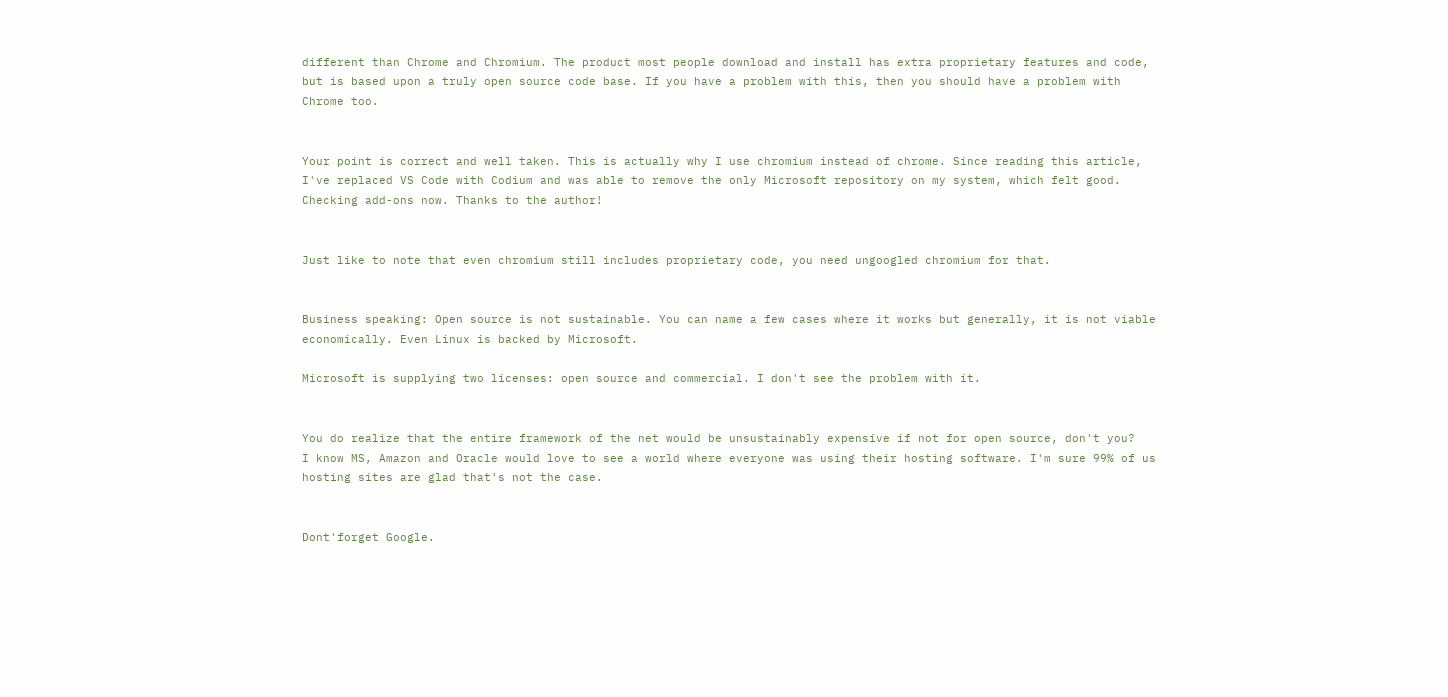different than Chrome and Chromium. The product most people download and install has extra proprietary features and code, but is based upon a truly open source code base. If you have a problem with this, then you should have a problem with Chrome too.


Your point is correct and well taken. This is actually why I use chromium instead of chrome. Since reading this article, I've replaced VS Code with Codium and was able to remove the only Microsoft repository on my system, which felt good. Checking add-ons now. Thanks to the author!


Just like to note that even chromium still includes proprietary code, you need ungoogled chromium for that.


Business speaking: Open source is not sustainable. You can name a few cases where it works but generally, it is not viable economically. Even Linux is backed by Microsoft.

Microsoft is supplying two licenses: open source and commercial. I don't see the problem with it.


You do realize that the entire framework of the net would be unsustainably expensive if not for open source, don't you?
I know MS, Amazon and Oracle would love to see a world where everyone was using their hosting software. I'm sure 99% of us hosting sites are glad that's not the case.


Dont'forget Google.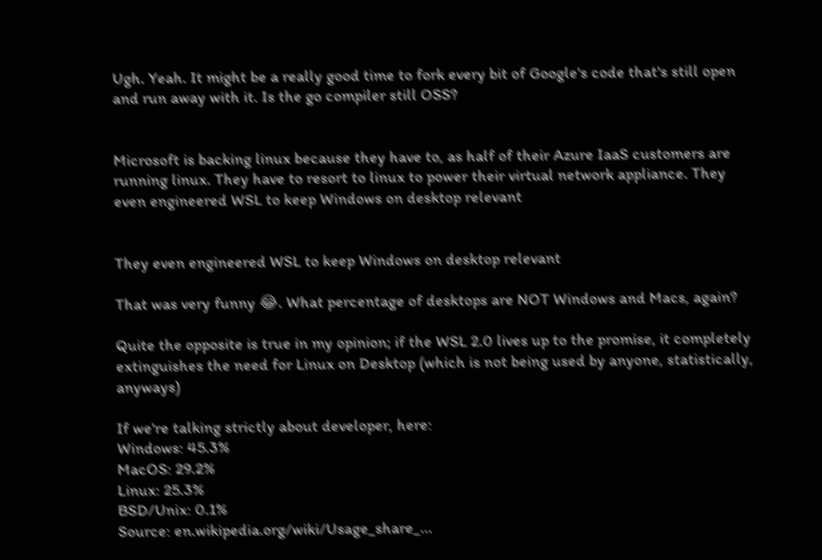Ugh. Yeah. It might be a really good time to fork every bit of Google's code that's still open and run away with it. Is the go compiler still OSS?


Microsoft is backing linux because they have to, as half of their Azure IaaS customers are running linux. They have to resort to linux to power their virtual network appliance. They even engineered WSL to keep Windows on desktop relevant


They even engineered WSL to keep Windows on desktop relevant

That was very funny 😂. What percentage of desktops are NOT Windows and Macs, again?

Quite the opposite is true in my opinion; if the WSL 2.0 lives up to the promise, it completely extinguishes the need for Linux on Desktop (which is not being used by anyone, statistically, anyways)

If we're talking strictly about developer, here:
Windows: 45.3%
MacOS: 29.2%
Linux: 25.3%
BSD/Unix: 0.1%
Source: en.wikipedia.org/wiki/Usage_share_...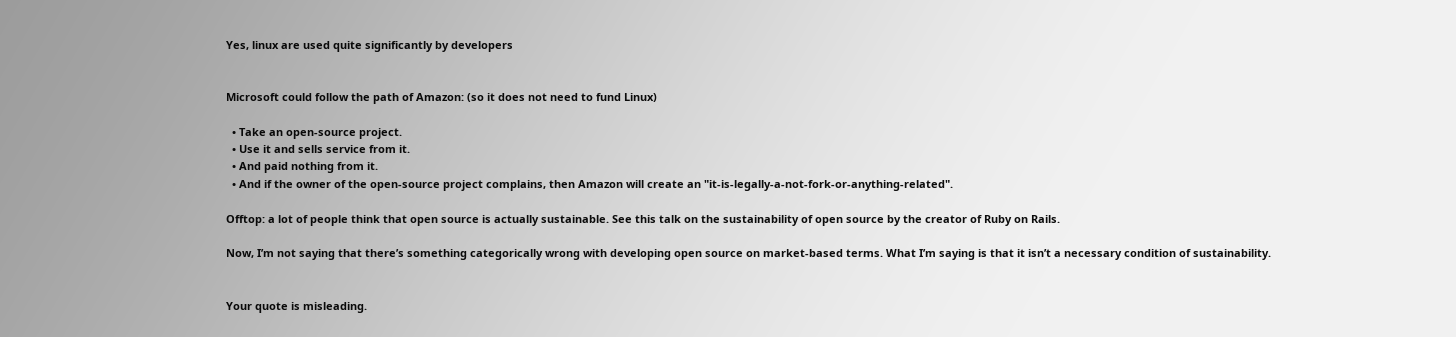Yes, linux are used quite significantly by developers


Microsoft could follow the path of Amazon: (so it does not need to fund Linux)

  • Take an open-source project.
  • Use it and sells service from it.
  • And paid nothing from it.
  • And if the owner of the open-source project complains, then Amazon will create an "it-is-legally-a-not-fork-or-anything-related".

Offtop: a lot of people think that open source is actually sustainable. See this talk on the sustainability of open source by the creator of Ruby on Rails.

Now, I’m not saying that there’s something categorically wrong with developing open source on market-based terms. What I’m saying is that it isn’t a necessary condition of sustainability.


Your quote is misleading.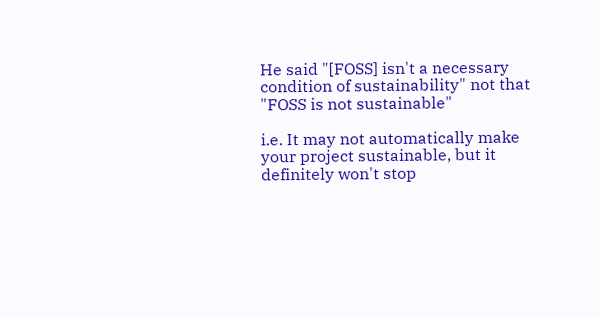He said "[FOSS] isn't a necessary condition of sustainability" not that "FOSS is not sustainable"

i.e. It may not automatically make your project sustainable, but it definitely won't stop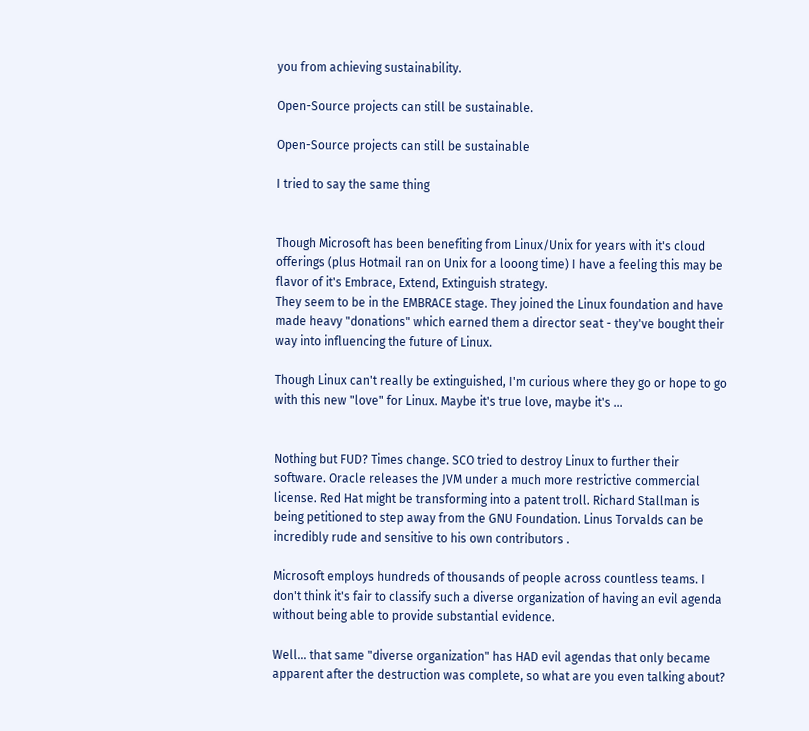you from achieving sustainability.

Open-Source projects can still be sustainable.

Open-Source projects can still be sustainable

I tried to say the same thing


Though Microsoft has been benefiting from Linux/Unix for years with it's cloud offerings (plus Hotmail ran on Unix for a looong time) I have a feeling this may be flavor of it's Embrace, Extend, Extinguish strategy.
They seem to be in the EMBRACE stage. They joined the Linux foundation and have made heavy "donations" which earned them a director seat - they've bought their way into influencing the future of Linux.

Though Linux can't really be extinguished, I'm curious where they go or hope to go with this new "love" for Linux. Maybe it's true love, maybe it's ...


Nothing but FUD? Times change. SCO tried to destroy Linux to further their software. Oracle releases the JVM under a much more restrictive commercial license. Red Hat might be transforming into a patent troll. Richard Stallman is being petitioned to step away from the GNU Foundation. Linus Torvalds can be incredibly rude and sensitive to his own contributors .

Microsoft employs hundreds of thousands of people across countless teams. I don't think it's fair to classify such a diverse organization of having an evil agenda without being able to provide substantial evidence.

Well... that same "diverse organization" has HAD evil agendas that only became apparent after the destruction was complete, so what are you even talking about?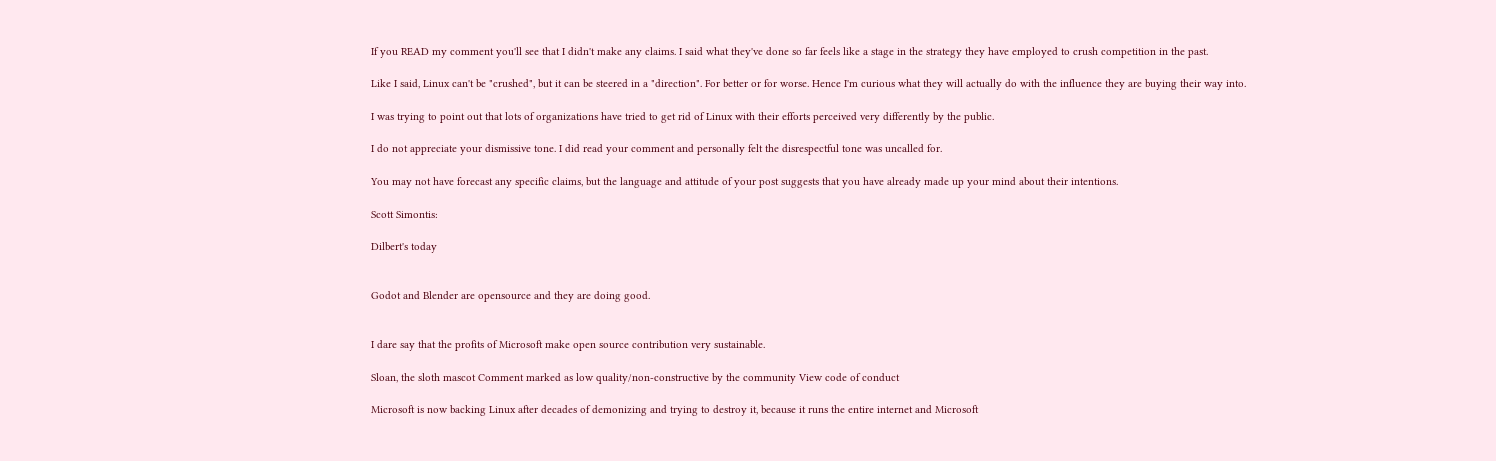If you READ my comment you'll see that I didn't make any claims. I said what they've done so far feels like a stage in the strategy they have employed to crush competition in the past.

Like I said, Linux can't be "crushed", but it can be steered in a "direction". For better or for worse. Hence I'm curious what they will actually do with the influence they are buying their way into.

I was trying to point out that lots of organizations have tried to get rid of Linux with their efforts perceived very differently by the public.

I do not appreciate your dismissive tone. I did read your comment and personally felt the disrespectful tone was uncalled for.

You may not have forecast any specific claims, but the language and attitude of your post suggests that you have already made up your mind about their intentions.

Scott Simontis:

Dilbert's today


Godot and Blender are opensource and they are doing good.


I dare say that the profits of Microsoft make open source contribution very sustainable.

Sloan, the sloth mascot Comment marked as low quality/non-constructive by the community View code of conduct

Microsoft is now backing Linux after decades of demonizing and trying to destroy it, because it runs the entire internet and Microsoft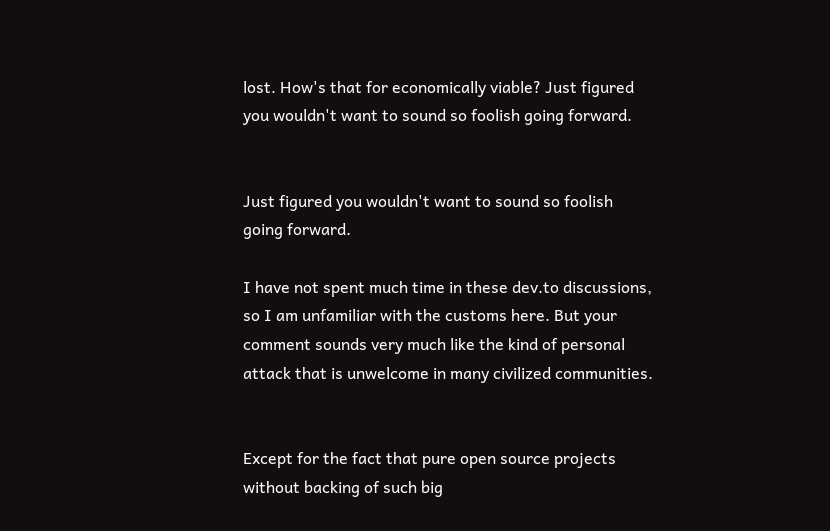lost. How's that for economically viable? Just figured you wouldn't want to sound so foolish going forward.


Just figured you wouldn't want to sound so foolish going forward.

I have not spent much time in these dev.to discussions, so I am unfamiliar with the customs here. But your comment sounds very much like the kind of personal attack that is unwelcome in many civilized communities.


Except for the fact that pure open source projects without backing of such big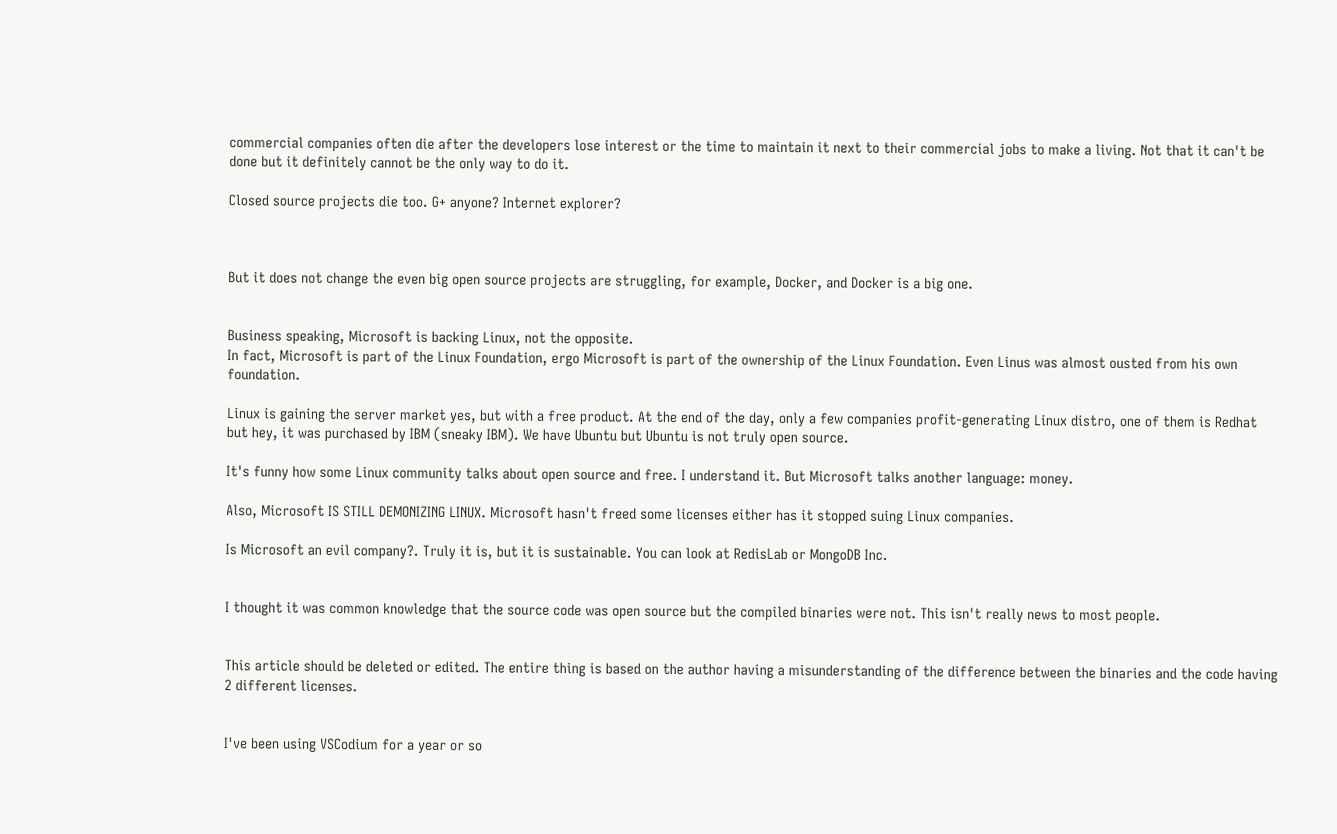commercial companies often die after the developers lose interest or the time to maintain it next to their commercial jobs to make a living. Not that it can't be done but it definitely cannot be the only way to do it.

Closed source projects die too. G+ anyone? Internet explorer?



But it does not change the even big open source projects are struggling, for example, Docker, and Docker is a big one.


Business speaking, Microsoft is backing Linux, not the opposite.
In fact, Microsoft is part of the Linux Foundation, ergo Microsoft is part of the ownership of the Linux Foundation. Even Linus was almost ousted from his own foundation.

Linux is gaining the server market yes, but with a free product. At the end of the day, only a few companies profit-generating Linux distro, one of them is Redhat but hey, it was purchased by IBM (sneaky IBM). We have Ubuntu but Ubuntu is not truly open source.

It's funny how some Linux community talks about open source and free. I understand it. But Microsoft talks another language: money.

Also, Microsoft IS STILL DEMONIZING LINUX. Microsoft hasn't freed some licenses either has it stopped suing Linux companies.

Is Microsoft an evil company?. Truly it is, but it is sustainable. You can look at RedisLab or MongoDB Inc.


I thought it was common knowledge that the source code was open source but the compiled binaries were not. This isn't really news to most people.


This article should be deleted or edited. The entire thing is based on the author having a misunderstanding of the difference between the binaries and the code having 2 different licenses.


I've been using VSCodium for a year or so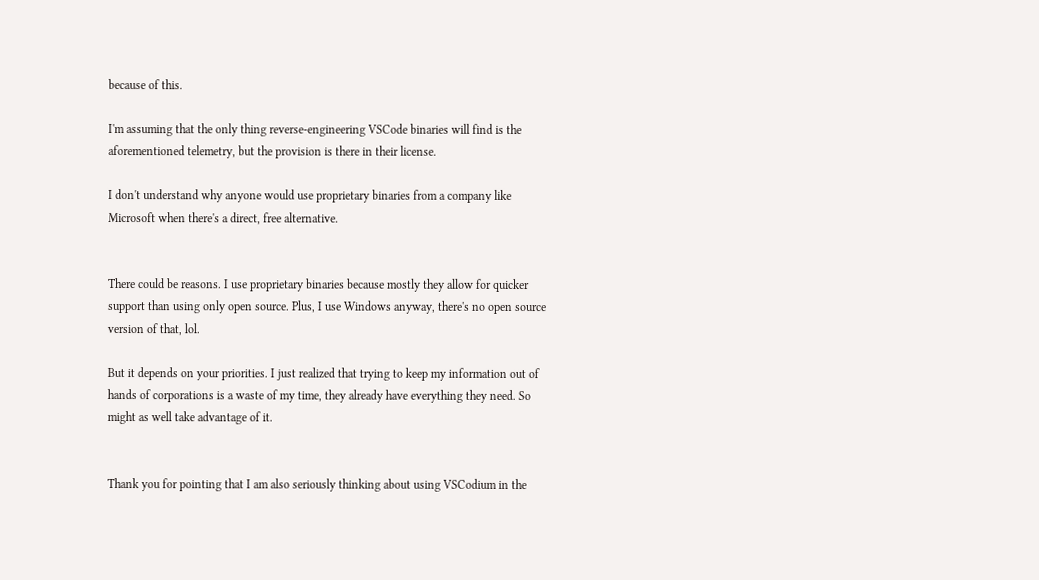because of this.

I'm assuming that the only thing reverse-engineering VSCode binaries will find is the aforementioned telemetry, but the provision is there in their license.

I don't understand why anyone would use proprietary binaries from a company like Microsoft when there's a direct, free alternative.


There could be reasons. I use proprietary binaries because mostly they allow for quicker support than using only open source. Plus, I use Windows anyway, there's no open source version of that, lol.

But it depends on your priorities. I just realized that trying to keep my information out of hands of corporations is a waste of my time, they already have everything they need. So might as well take advantage of it.


Thank you for pointing that I am also seriously thinking about using VSCodium in the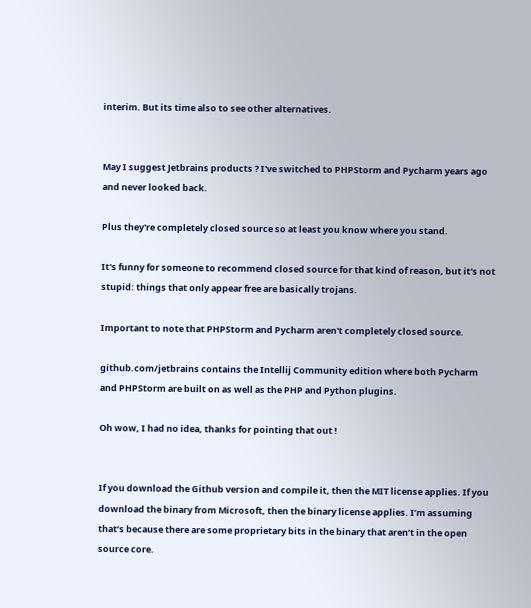interim. But its time also to see other alternatives.


May I suggest Jetbrains products ? I've switched to PHPStorm and Pycharm years ago and never looked back.

Plus they're completely closed source so at least you know where you stand.

It's funny for someone to recommend closed source for that kind of reason, but it's not stupid: things that only appear free are basically trojans.

Important to note that PHPStorm and Pycharm aren't completely closed source.

github.com/jetbrains contains the Intellij Community edition where both Pycharm and PHPStorm are built on as well as the PHP and Python plugins.

Oh wow, I had no idea, thanks for pointing that out !


If you download the Github version and compile it, then the MIT license applies. If you download the binary from Microsoft, then the binary license applies. I’m assuming that’s because there are some proprietary bits in the binary that aren’t in the open source core.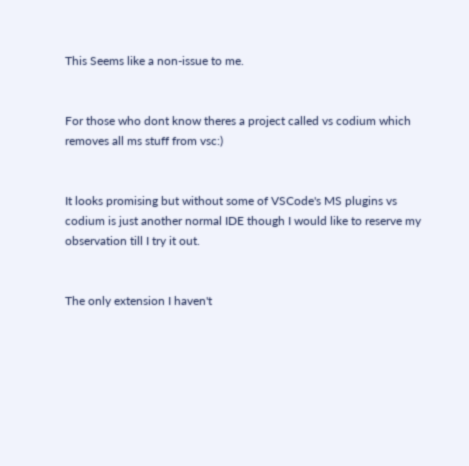This Seems like a non-issue to me.


For those who dont know theres a project called vs codium which removes all ms stuff from vsc:)


It looks promising but without some of VSCode's MS plugins vs codium is just another normal IDE though I would like to reserve my observation till I try it out.


The only extension I haven't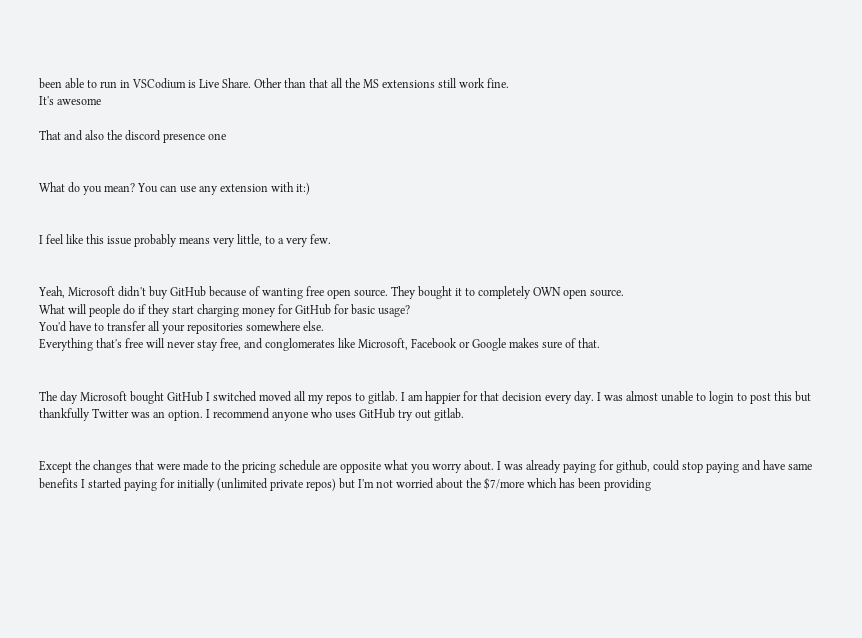been able to run in VSCodium is Live Share. Other than that all the MS extensions still work fine.
It's awesome

That and also the discord presence one


What do you mean? You can use any extension with it:)


I feel like this issue probably means very little, to a very few.


Yeah, Microsoft didn't buy GitHub because of wanting free open source. They bought it to completely OWN open source.
What will people do if they start charging money for GitHub for basic usage?
You'd have to transfer all your repositories somewhere else.
Everything that's free will never stay free, and conglomerates like Microsoft, Facebook or Google makes sure of that.


The day Microsoft bought GitHub I switched moved all my repos to gitlab. I am happier for that decision every day. I was almost unable to login to post this but thankfully Twitter was an option. I recommend anyone who uses GitHub try out gitlab.


Except the changes that were made to the pricing schedule are opposite what you worry about. I was already paying for github, could stop paying and have same benefits I started paying for initially (unlimited private repos) but I'm not worried about the $7/more which has been providing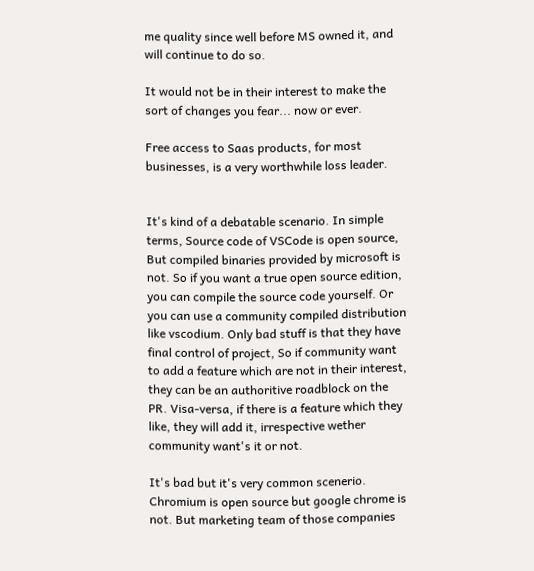me quality since well before MS owned it, and will continue to do so.

It would not be in their interest to make the sort of changes you fear... now or ever.

Free access to Saas products, for most businesses, is a very worthwhile loss leader.


It's kind of a debatable scenario. In simple terms, Source code of VSCode is open source, But compiled binaries provided by microsoft is not. So if you want a true open source edition, you can compile the source code yourself. Or you can use a community compiled distribution like vscodium. Only bad stuff is that they have final control of project, So if community want to add a feature which are not in their interest, they can be an authoritive roadblock on the PR. Visa-versa, if there is a feature which they like, they will add it, irrespective wether community want's it or not.

It's bad but it's very common scenerio. Chromium is open source but google chrome is not. But marketing team of those companies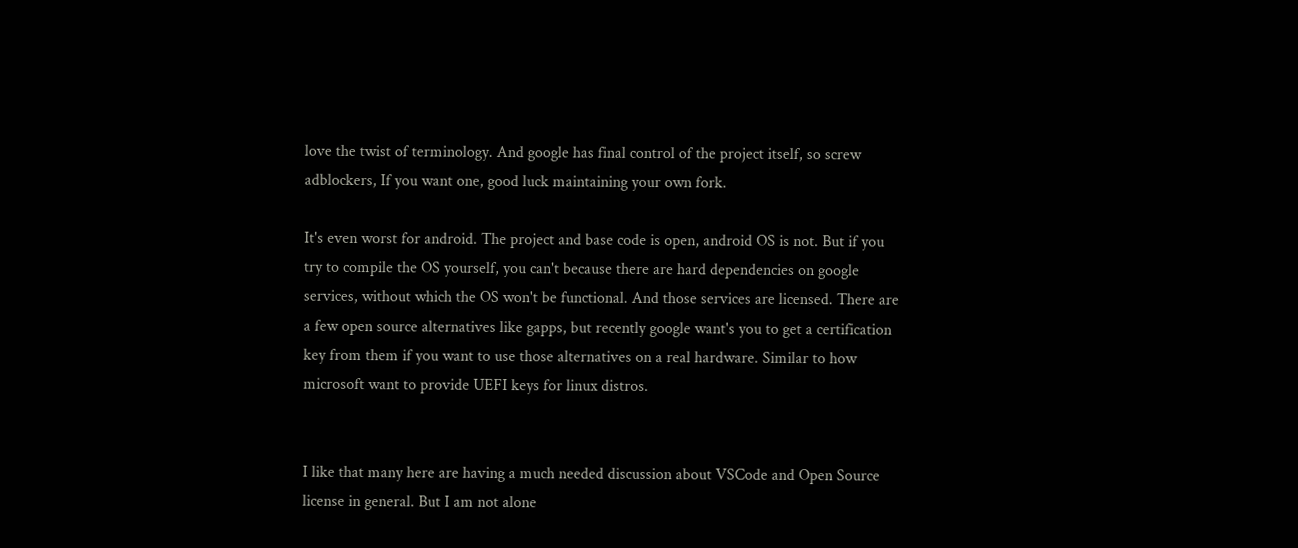love the twist of terminology. And google has final control of the project itself, so screw adblockers, If you want one, good luck maintaining your own fork.

It's even worst for android. The project and base code is open, android OS is not. But if you try to compile the OS yourself, you can't because there are hard dependencies on google services, without which the OS won't be functional. And those services are licensed. There are a few open source alternatives like gapps, but recently google want's you to get a certification key from them if you want to use those alternatives on a real hardware. Similar to how microsoft want to provide UEFI keys for linux distros.


I like that many here are having a much needed discussion about VSCode and Open Source license in general. But I am not alone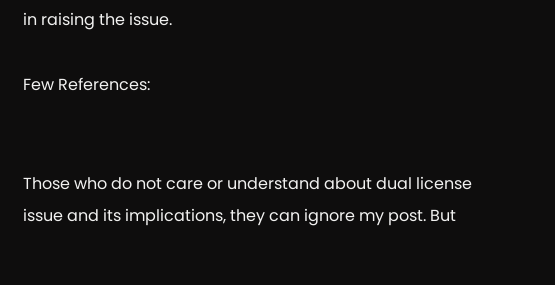in raising the issue.

Few References:


Those who do not care or understand about dual license issue and its implications, they can ignore my post. But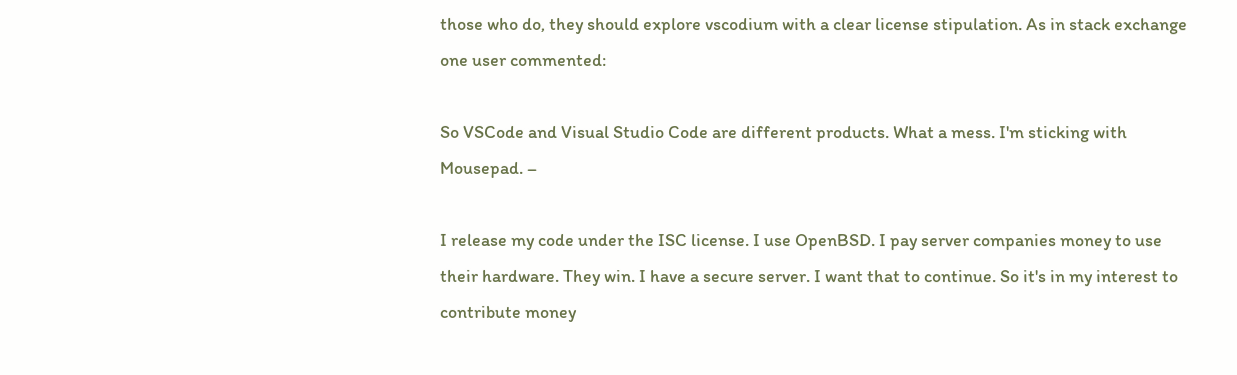those who do, they should explore vscodium with a clear license stipulation. As in stack exchange one user commented:

So VSCode and Visual Studio Code are different products. What a mess. I'm sticking with Mousepad. –

I release my code under the ISC license. I use OpenBSD. I pay server companies money to use their hardware. They win. I have a secure server. I want that to continue. So it's in my interest to contribute money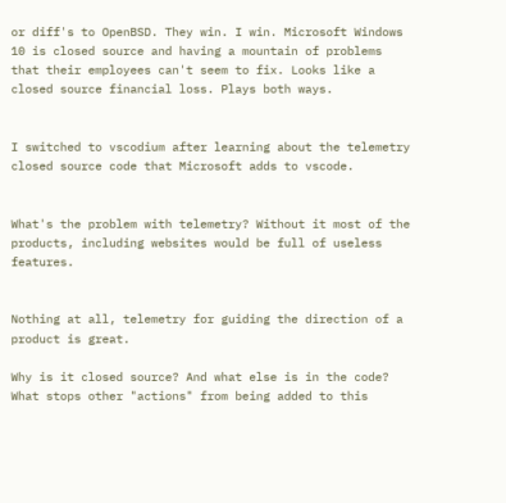or diff's to OpenBSD. They win. I win. Microsoft Windows 10 is closed source and having a mountain of problems that their employees can't seem to fix. Looks like a closed source financial loss. Plays both ways.


I switched to vscodium after learning about the telemetry closed source code that Microsoft adds to vscode.


What's the problem with telemetry? Without it most of the products, including websites would be full of useless features.


Nothing at all, telemetry for guiding the direction of a product is great.

Why is it closed source? And what else is in the code? What stops other "actions" from being added to this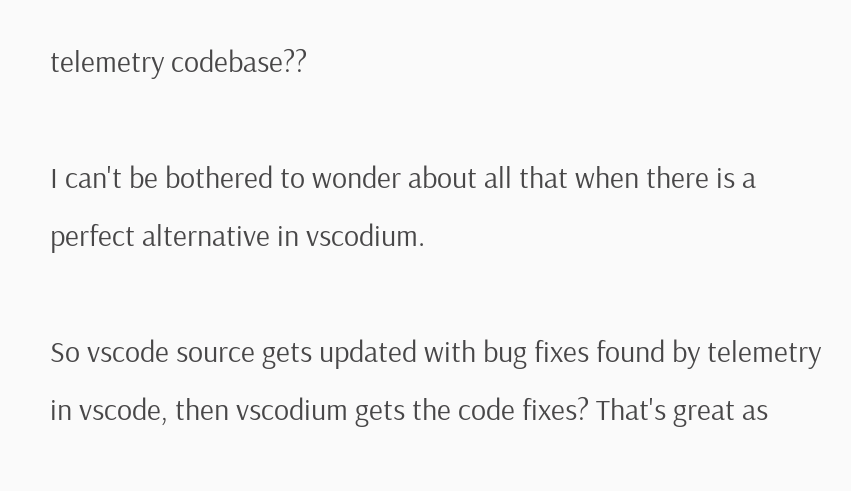telemetry codebase??

I can't be bothered to wonder about all that when there is a perfect alternative in vscodium.

So vscode source gets updated with bug fixes found by telemetry in vscode, then vscodium gets the code fixes? That's great as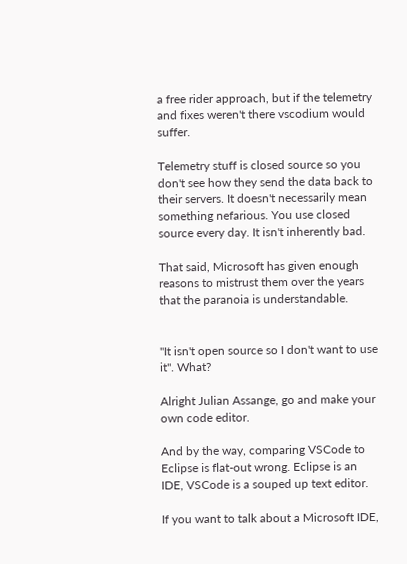a free rider approach, but if the telemetry and fixes weren't there vscodium would suffer.

Telemetry stuff is closed source so you don't see how they send the data back to their servers. It doesn't necessarily mean something nefarious. You use closed source every day. It isn't inherently bad.

That said, Microsoft has given enough reasons to mistrust them over the years that the paranoia is understandable.


"It isn't open source so I don't want to use it". What?

Alright Julian Assange, go and make your own code editor.

And by the way, comparing VSCode to Eclipse is flat-out wrong. Eclipse is an IDE, VSCode is a souped up text editor.

If you want to talk about a Microsoft IDE,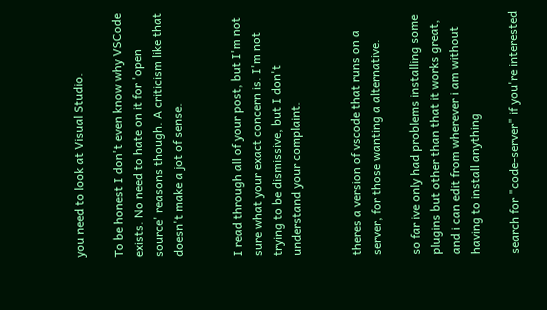you need to look at Visual Studio.

To be honest I don't even know why VSCode exists. No need to hate on it for 'open source' reasons though. A criticism like that doesn't make a jot of sense.


I read through all of your post, but I'm not sure what your exact concern is. I'm not trying to be dismissive, but I don't understand your complaint.


theres a version of vscode that runs on a server, for those wanting a alternative.

so far ive only had problems installing some plugins but other than that it works great, and i can edit from wherever i am without having to install anything

search for "code-server" if you're interested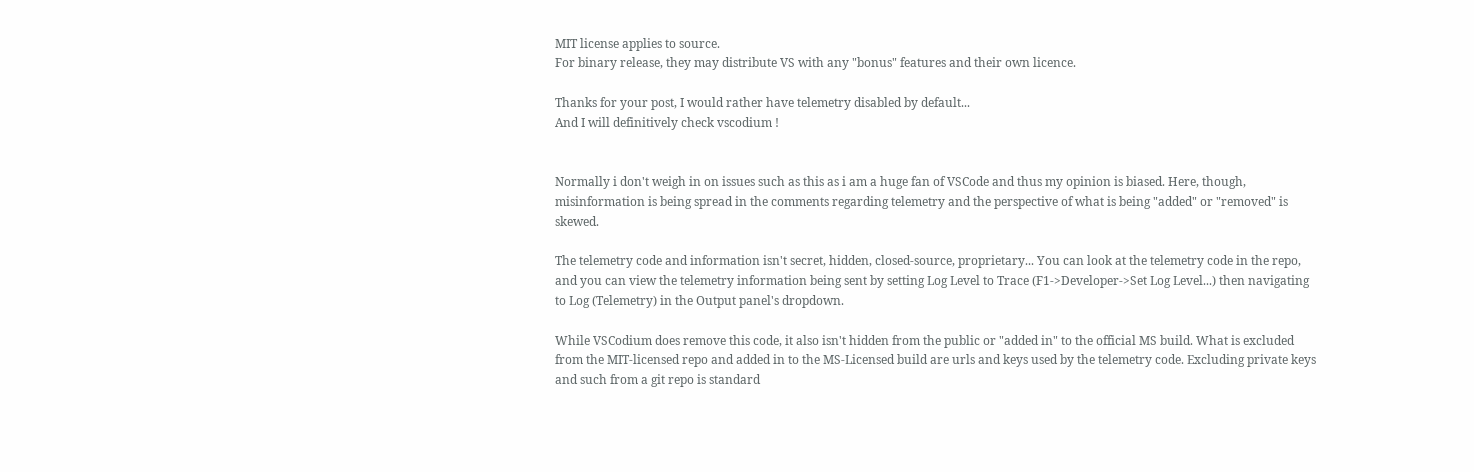MIT license applies to source.
For binary release, they may distribute VS with any "bonus" features and their own licence.

Thanks for your post, I would rather have telemetry disabled by default...
And I will definitively check vscodium !


Normally i don't weigh in on issues such as this as i am a huge fan of VSCode and thus my opinion is biased. Here, though, misinformation is being spread in the comments regarding telemetry and the perspective of what is being "added" or "removed" is skewed.

The telemetry code and information isn't secret, hidden, closed-source, proprietary... You can look at the telemetry code in the repo, and you can view the telemetry information being sent by setting Log Level to Trace (F1->Developer->Set Log Level...) then navigating to Log (Telemetry) in the Output panel's dropdown.

While VSCodium does remove this code, it also isn't hidden from the public or "added in" to the official MS build. What is excluded from the MIT-licensed repo and added in to the MS-Licensed build are urls and keys used by the telemetry code. Excluding private keys and such from a git repo is standard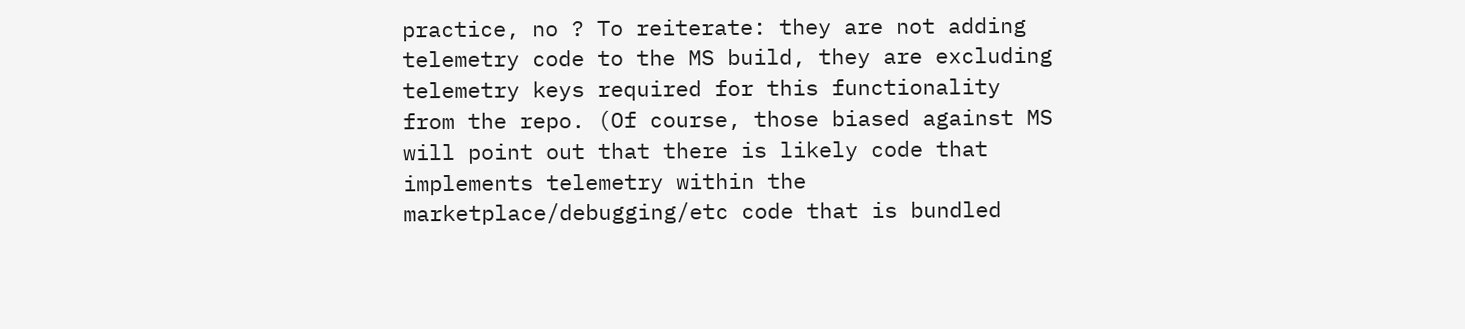practice, no ? To reiterate: they are not adding telemetry code to the MS build, they are excluding telemetry keys required for this functionality from the repo. (Of course, those biased against MS will point out that there is likely code that implements telemetry within the marketplace/debugging/etc code that is bundled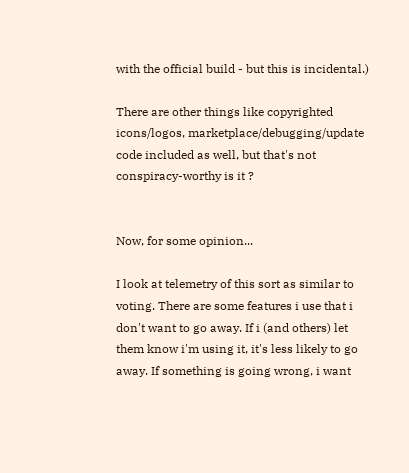with the official build - but this is incidental.)

There are other things like copyrighted icons/logos, marketplace/debugging/update code included as well, but that's not conspiracy-worthy is it ?


Now, for some opinion...

I look at telemetry of this sort as similar to voting. There are some features i use that i don't want to go away. If i (and others) let them know i'm using it, it's less likely to go away. If something is going wrong, i want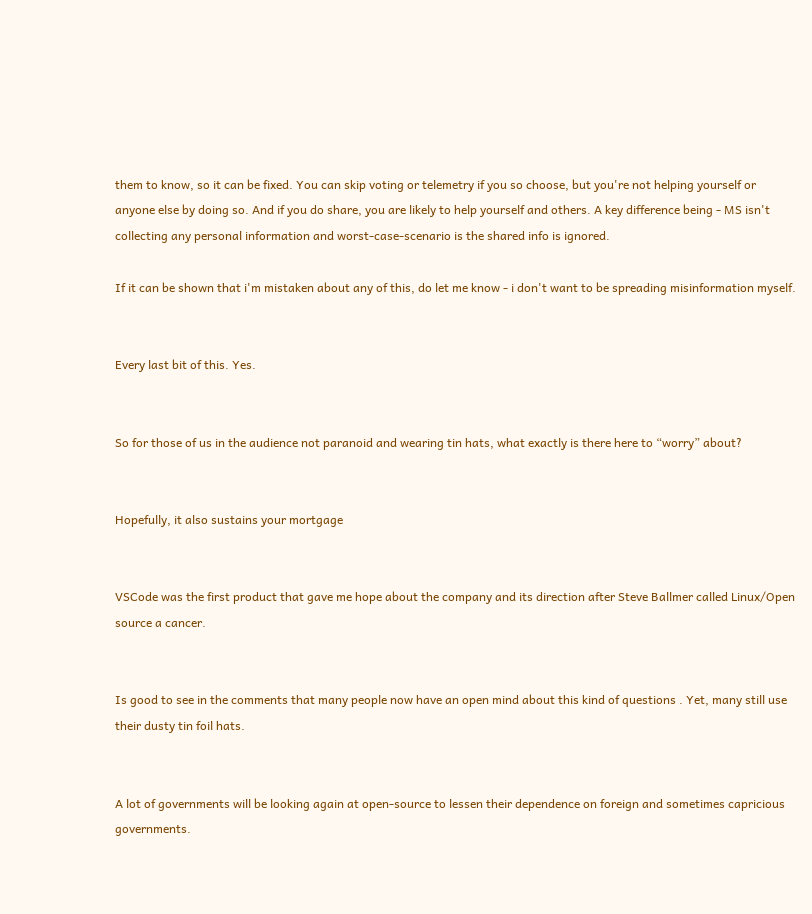them to know, so it can be fixed. You can skip voting or telemetry if you so choose, but you're not helping yourself or anyone else by doing so. And if you do share, you are likely to help yourself and others. A key difference being - MS isn't collecting any personal information and worst-case-scenario is the shared info is ignored.

If it can be shown that i'm mistaken about any of this, do let me know - i don't want to be spreading misinformation myself.


Every last bit of this. Yes.


So for those of us in the audience not paranoid and wearing tin hats, what exactly is there here to “worry” about?


Hopefully, it also sustains your mortgage


VSCode was the first product that gave me hope about the company and its direction after Steve Ballmer called Linux/Open source a cancer.


Is good to see in the comments that many people now have an open mind about this kind of questions . Yet, many still use their dusty tin foil hats.


A lot of governments will be looking again at open-source to lessen their dependence on foreign and sometimes capricious governments.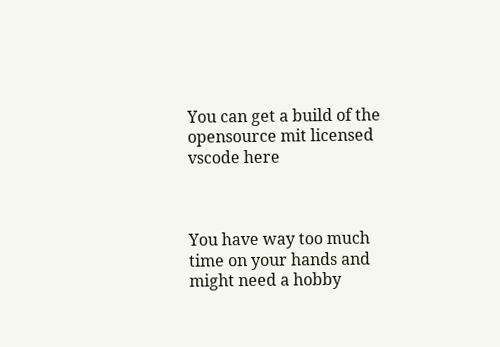You can get a build of the opensource mit licensed vscode here



You have way too much time on your hands and might need a hobby